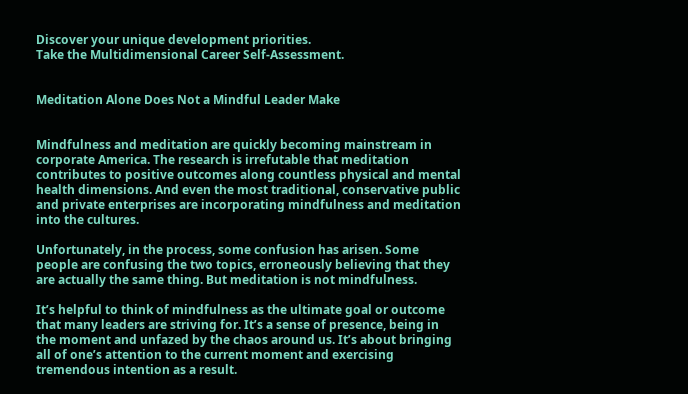Discover your unique development priorities.
Take the Multidimensional Career Self-Assessment.


Meditation Alone Does Not a Mindful Leader Make


Mindfulness and meditation are quickly becoming mainstream in corporate America. The research is irrefutable that meditation contributes to positive outcomes along countless physical and mental health dimensions. And even the most traditional, conservative public and private enterprises are incorporating mindfulness and meditation into the cultures.

Unfortunately, in the process, some confusion has arisen. Some people are confusing the two topics, erroneously believing that they are actually the same thing. But meditation is not mindfulness.

It’s helpful to think of mindfulness as the ultimate goal or outcome that many leaders are striving for. It’s a sense of presence, being in the moment and unfazed by the chaos around us. It’s about bringing all of one’s attention to the current moment and exercising tremendous intention as a result.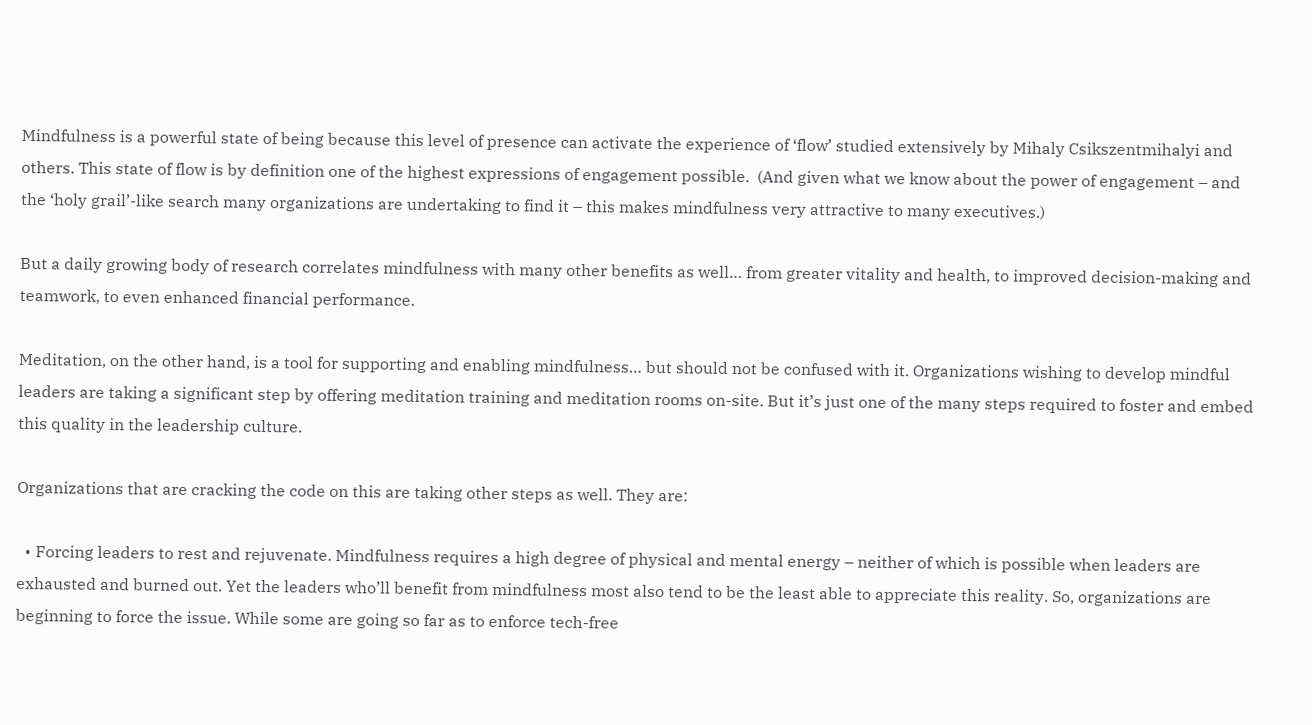Mindfulness is a powerful state of being because this level of presence can activate the experience of ‘flow’ studied extensively by Mihaly Csikszentmihalyi and others. This state of flow is by definition one of the highest expressions of engagement possible.  (And given what we know about the power of engagement – and the ‘holy grail’-like search many organizations are undertaking to find it – this makes mindfulness very attractive to many executives.)

But a daily growing body of research correlates mindfulness with many other benefits as well… from greater vitality and health, to improved decision-making and teamwork, to even enhanced financial performance.

Meditation, on the other hand, is a tool for supporting and enabling mindfulness… but should not be confused with it. Organizations wishing to develop mindful leaders are taking a significant step by offering meditation training and meditation rooms on-site. But it’s just one of the many steps required to foster and embed this quality in the leadership culture.

Organizations that are cracking the code on this are taking other steps as well. They are:

  • Forcing leaders to rest and rejuvenate. Mindfulness requires a high degree of physical and mental energy – neither of which is possible when leaders are exhausted and burned out. Yet the leaders who’ll benefit from mindfulness most also tend to be the least able to appreciate this reality. So, organizations are beginning to force the issue. While some are going so far as to enforce tech-free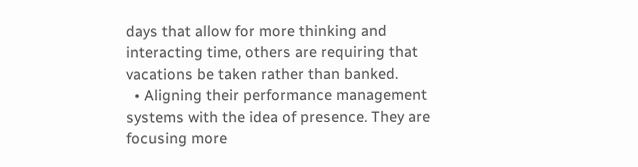days that allow for more thinking and interacting time, others are requiring that vacations be taken rather than banked.
  • Aligning their performance management systems with the idea of presence. They are focusing more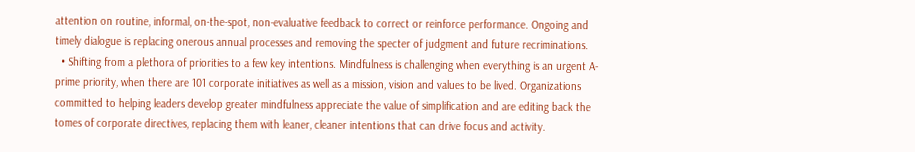attention on routine, informal, on-the-spot, non-evaluative feedback to correct or reinforce performance. Ongoing and timely dialogue is replacing onerous annual processes and removing the specter of judgment and future recriminations.
  • Shifting from a plethora of priorities to a few key intentions. Mindfulness is challenging when everything is an urgent A-prime priority, when there are 101 corporate initiatives as well as a mission, vision and values to be lived. Organizations committed to helping leaders develop greater mindfulness appreciate the value of simplification and are editing back the tomes of corporate directives, replacing them with leaner, cleaner intentions that can drive focus and activity.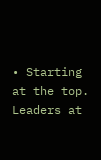• Starting at the top. Leaders at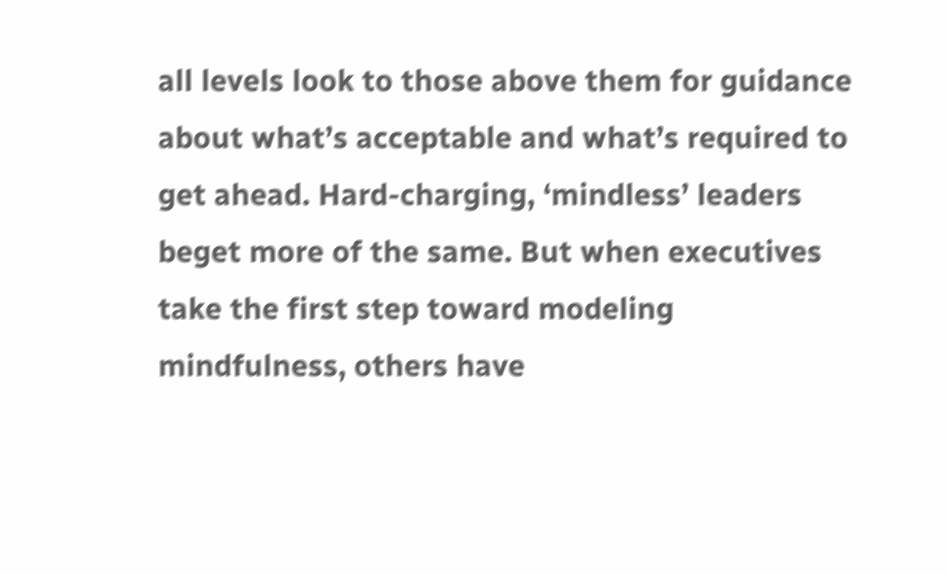all levels look to those above them for guidance about what’s acceptable and what’s required to get ahead. Hard-charging, ‘mindless’ leaders beget more of the same. But when executives take the first step toward modeling mindfulness, others have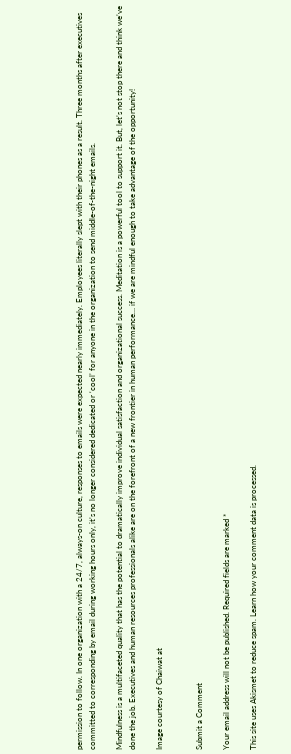permission to follow. In one organization with a 24/7, always-on culture, responses to emails were expected nearly immediately. Employees literally slept with their phones as a result. Three months after executives committed to corresponding by email during working hours only, it’s no longer considered dedicated or ‘cool’ for anyone in the organization to send middle-of-the-night emails.

Mindfulness is a multifaceted quality that has the potential to dramatically improve individual satisfaction and organizational success. Meditation is a powerful tool to support it. But, let’s not stop there and think we’ve done the job. Executives and human resources professionals alike are on the forefront of a new frontier in human performance… if we are mindful enough to take advantage of the opportunity!

Image courtesy of Chaiwat at


Submit a Comment

Your email address will not be published. Required fields are marked *

This site uses Akismet to reduce spam. Learn how your comment data is processed.